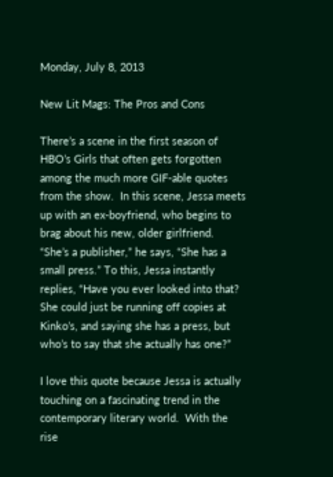Monday, July 8, 2013

New Lit Mags: The Pros and Cons

There’s a scene in the first season of HBO’s Girls that often gets forgotten among the much more GIF-able quotes from the show.  In this scene, Jessa meets up with an ex-boyfriend, who begins to brag about his new, older girlfriend.  “She’s a publisher,” he says, “She has a small press.” To this, Jessa instantly replies, “Have you ever looked into that?  She could just be running off copies at Kinko’s, and saying she has a press, but who’s to say that she actually has one?”

I love this quote because Jessa is actually touching on a fascinating trend in the contemporary literary world.  With the rise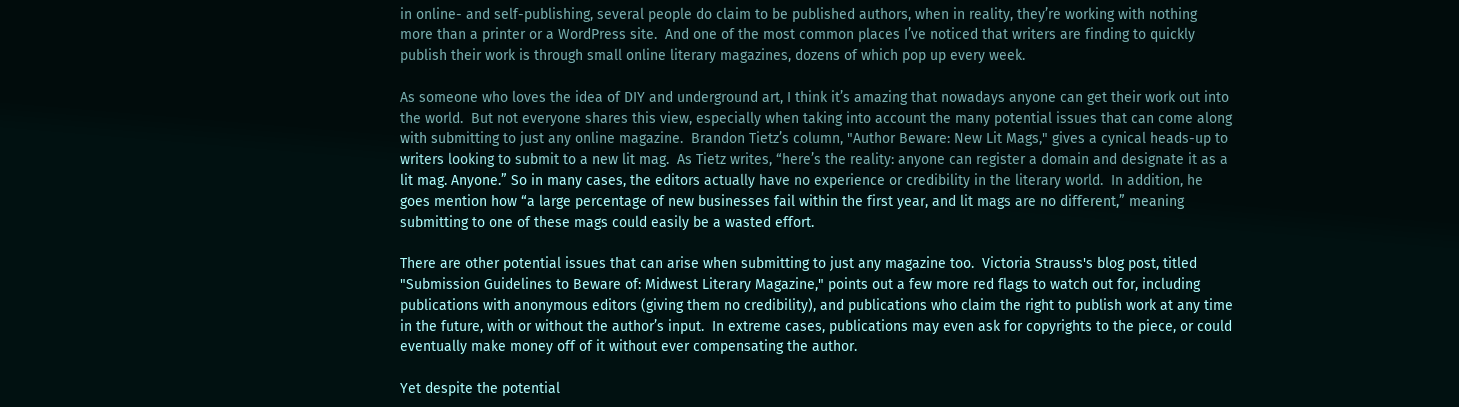in online- and self-publishing, several people do claim to be published authors, when in reality, they’re working with nothing more than a printer or a WordPress site.  And one of the most common places I’ve noticed that writers are finding to quickly publish their work is through small online literary magazines, dozens of which pop up every week.

As someone who loves the idea of DIY and underground art, I think it’s amazing that nowadays anyone can get their work out into the world.  But not everyone shares this view, especially when taking into account the many potential issues that can come along with submitting to just any online magazine.  Brandon Tietz’s column, "Author Beware: New Lit Mags," gives a cynical heads-up to writers looking to submit to a new lit mag.  As Tietz writes, “here’s the reality: anyone can register a domain and designate it as a lit mag. Anyone.” So in many cases, the editors actually have no experience or credibility in the literary world.  In addition, he goes mention how “a large percentage of new businesses fail within the first year, and lit mags are no different,” meaning submitting to one of these mags could easily be a wasted effort.

There are other potential issues that can arise when submitting to just any magazine too.  Victoria Strauss's blog post, titled "Submission Guidelines to Beware of: Midwest Literary Magazine," points out a few more red flags to watch out for, including publications with anonymous editors (giving them no credibility), and publications who claim the right to publish work at any time in the future, with or without the author’s input.  In extreme cases, publications may even ask for copyrights to the piece, or could eventually make money off of it without ever compensating the author.

Yet despite the potential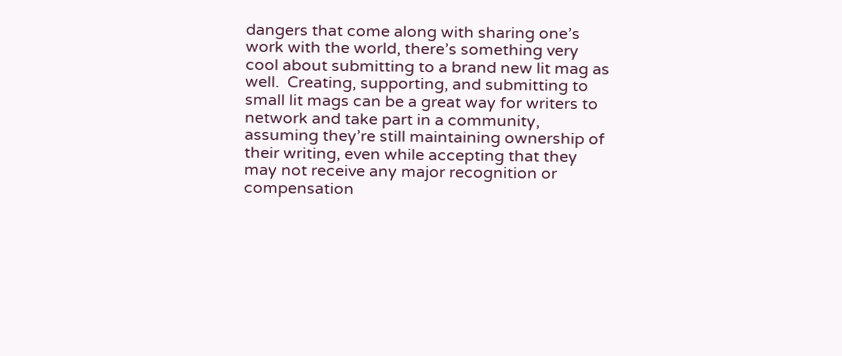dangers that come along with sharing one’s work with the world, there’s something very cool about submitting to a brand new lit mag as well.  Creating, supporting, and submitting to small lit mags can be a great way for writers to network and take part in a community, assuming they’re still maintaining ownership of their writing, even while accepting that they may not receive any major recognition or compensation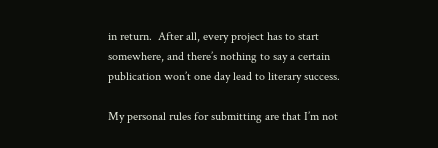in return.  After all, every project has to start somewhere, and there’s nothing to say a certain publication won’t one day lead to literary success.

My personal rules for submitting are that I’m not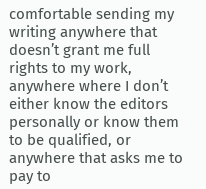comfortable sending my writing anywhere that doesn’t grant me full rights to my work, anywhere where I don’t either know the editors personally or know them to be qualified, or anywhere that asks me to pay to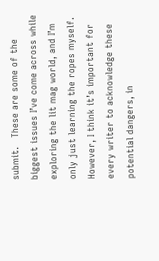submit.   These are some of the biggest issues I’ve come across while exploring the lit mag world, and I’m only just learning the ropes myself.  However, I think it’s important for every writer to acknowledge these potential dangers, in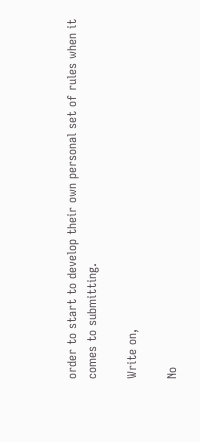order to start to develop their own personal set of rules when it comes to submitting.

Write on,

No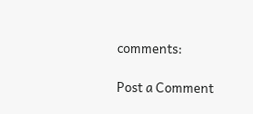comments:

Post a Comment